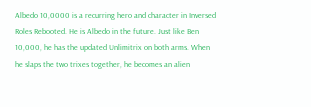Albedo 10,0000 is a recurring hero and character in Inversed Roles Rebooted. He is Albedo in the future. Just like Ben 10,000, he has the updated Unlimitrix on both arms. When he slaps the two trixes together, he becomes an alien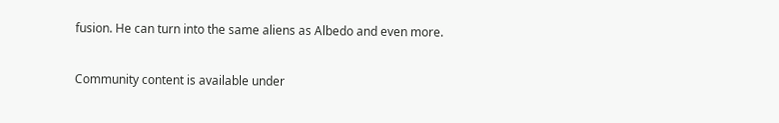fusion. He can turn into the same aliens as Albedo and even more.

Community content is available under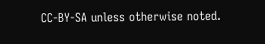CC-BY-SA unless otherwise noted.